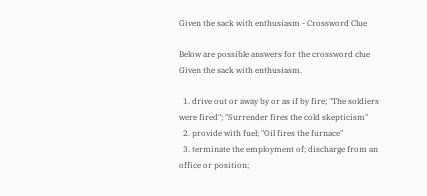Given the sack with enthusiasm - Crossword Clue

Below are possible answers for the crossword clue Given the sack with enthusiasm.

  1. drive out or away by or as if by fire; "The soldiers were fired"; "Surrender fires the cold skepticism"
  2. provide with fuel; "Oil fires the furnace"
  3. terminate the employment of; discharge from an office or position;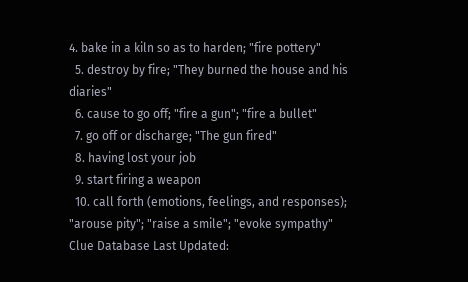4. bake in a kiln so as to harden; "fire pottery"
  5. destroy by fire; "They burned the house and his diaries"
  6. cause to go off; "fire a gun"; "fire a bullet"
  7. go off or discharge; "The gun fired"
  8. having lost your job
  9. start firing a weapon
  10. call forth (emotions, feelings, and responses); "arouse pity"; "raise a smile"; "evoke sympathy"
Clue Database Last Updated: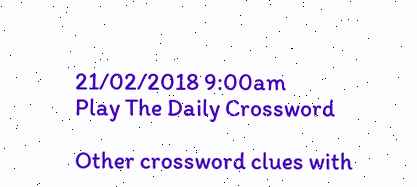21/02/2018 9:00am
Play The Daily Crossword

Other crossword clues with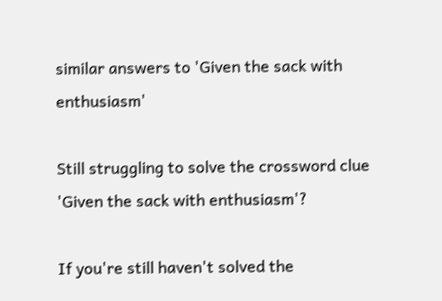similar answers to 'Given the sack with enthusiasm'

Still struggling to solve the crossword clue 'Given the sack with enthusiasm'?

If you're still haven't solved the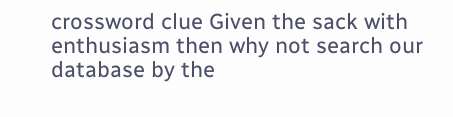crossword clue Given the sack with enthusiasm then why not search our database by the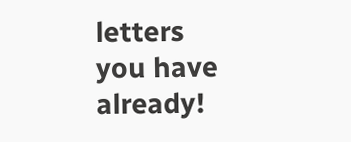letters you have already!